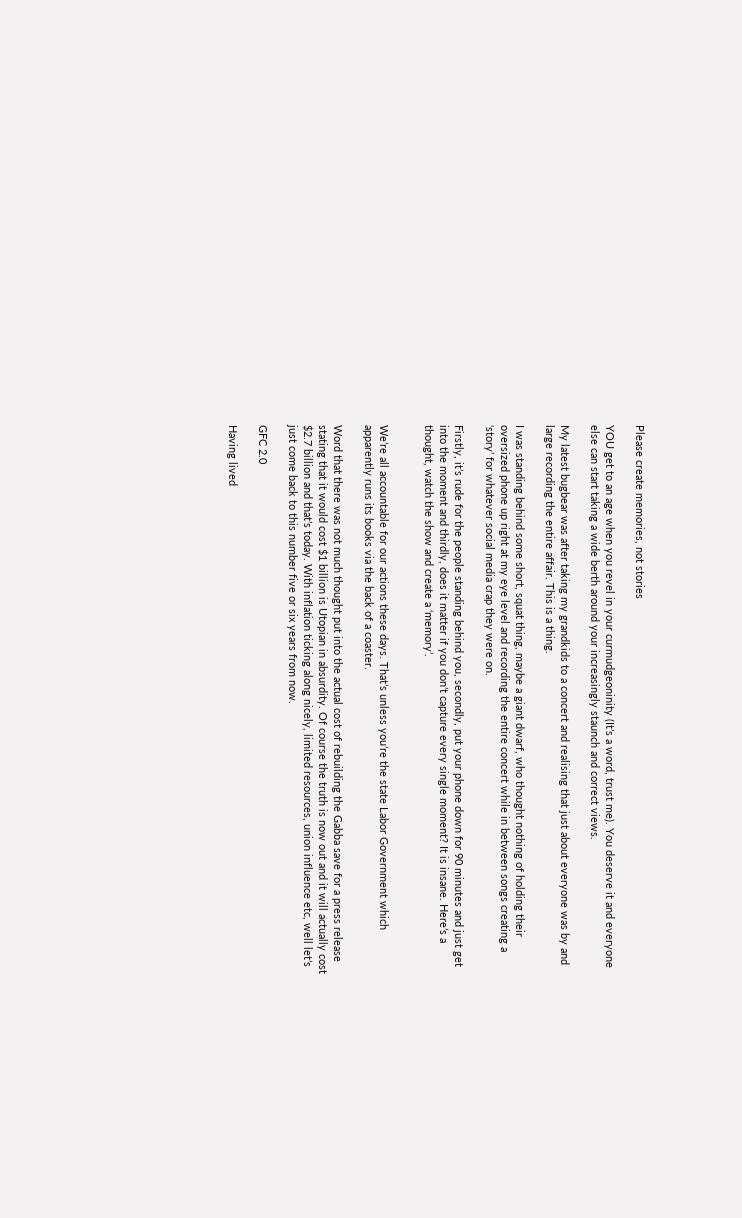Please create memories, not stories

YOU get to an age when you revel in your curmudgeoninity (It’s a word, trust me). You deserve it and everyone else can start taking a wide berth around your increasingly staunch and correct views.

My latest bugbear was after taking my grandkids to a concert and realising that just about everyone was by and large recording the entire affair. This is a thing.

I was standing behind some short, squat thing, maybe a giant dwarf, who thought nothing of holding their oversized phone up right at my eye level and recording the entire concert while in between songs creating a ‘story’ for whatever social media crap they were on.

Firstly, it’s rude for the people standing behind you, secondly, put your phone down for 90 minutes and just get into the moment and thirdly, does it matter if you don’t capture every single moment? It is insane. Here’s a thought, watch the show and create a ‘memory’.


We’re all accountable for our actions these days. That’s unless you’re the state Labor Government which apparently runs its books via the back of a coaster.

Word that there was not much thought put into the actual cost of rebuilding the Gabba save for a press release stating that it would cost $1 billion is Utopian in absurdity. Of course the truth is now out and it will actually cost $2.7 billion and that’s today. With inflation ticking along nicely, limited resources, union influence etc, well let’s just come back to this number five or six years from now.

GFC 2.0

Having lived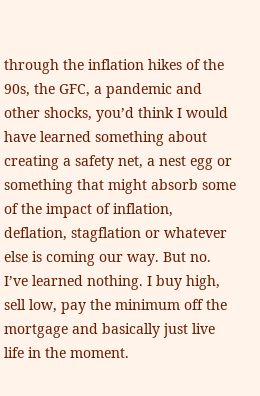through the inflation hikes of the 90s, the GFC, a pandemic and other shocks, you’d think I would have learned something about creating a safety net, a nest egg or something that might absorb some of the impact of inflation, deflation, stagflation or whatever else is coming our way. But no. I’ve learned nothing. I buy high, sell low, pay the minimum off the mortgage and basically just live life in the moment.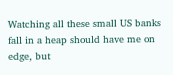Watching all these small US banks fall in a heap should have me on edge, but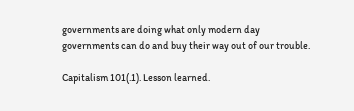governments are doing what only modern day governments can do and buy their way out of our trouble.

Capitalism 101(.1). Lesson learned.